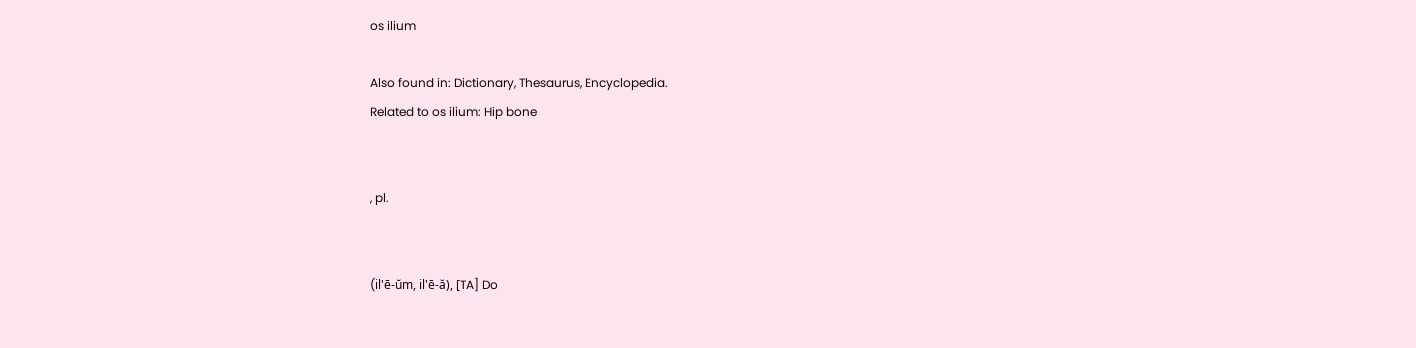os ilium

Also found in: Dictionary, Thesaurus, Encyclopedia.
Related to os ilium: Hip bone


, pl.


(il'ē-ŭm, il'ē-ă), [TA] Do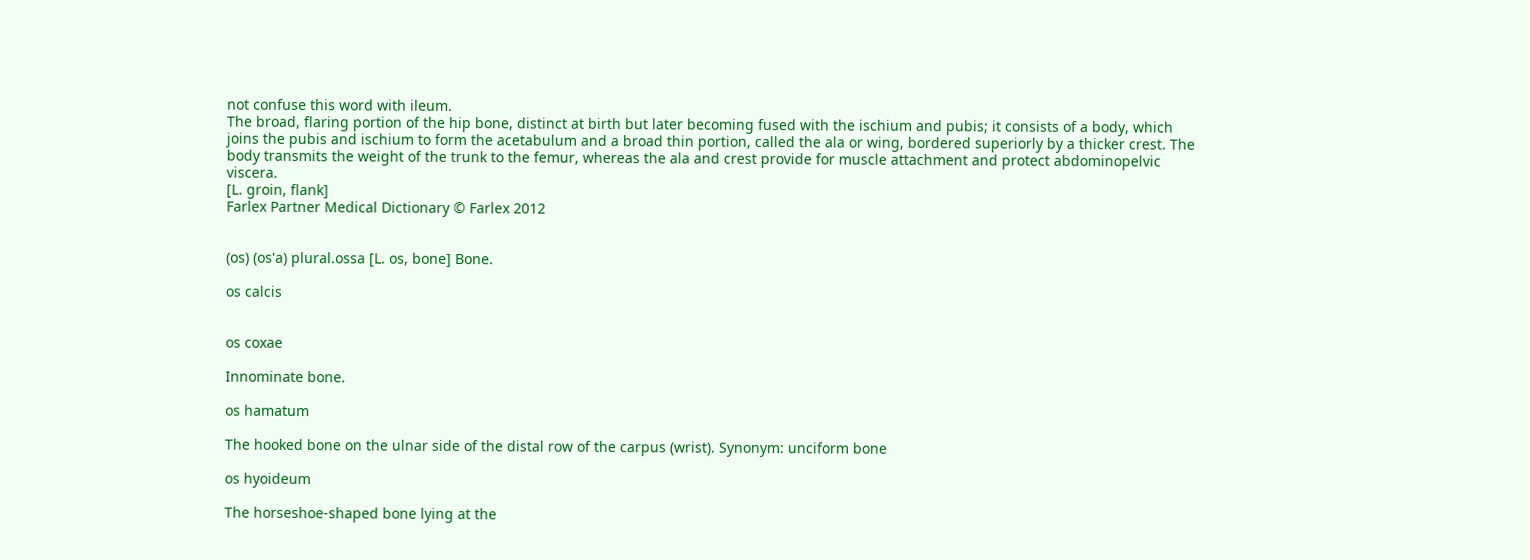not confuse this word with ileum.
The broad, flaring portion of the hip bone, distinct at birth but later becoming fused with the ischium and pubis; it consists of a body, which joins the pubis and ischium to form the acetabulum and a broad thin portion, called the ala or wing, bordered superiorly by a thicker crest. The body transmits the weight of the trunk to the femur, whereas the ala and crest provide for muscle attachment and protect abdominopelvic viscera.
[L. groin, flank]
Farlex Partner Medical Dictionary © Farlex 2012


(os) (os'a) plural.ossa [L. os, bone] Bone.

os calcis


os coxae

Innominate bone.

os hamatum

The hooked bone on the ulnar side of the distal row of the carpus (wrist). Synonym: unciform bone

os hyoideum

The horseshoe-shaped bone lying at the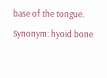base of the tongue. Synonym: hyoid bone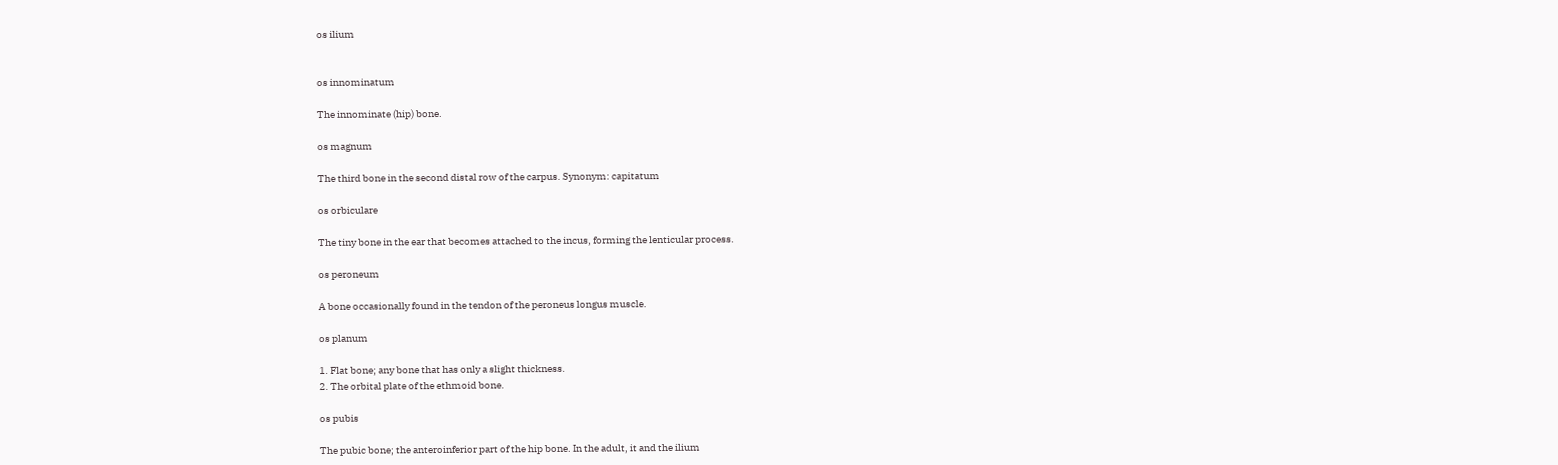os ilium


os innominatum

The innominate (hip) bone.

os magnum

The third bone in the second distal row of the carpus. Synonym: capitatum

os orbiculare

The tiny bone in the ear that becomes attached to the incus, forming the lenticular process.

os peroneum

A bone occasionally found in the tendon of the peroneus longus muscle.

os planum

1. Flat bone; any bone that has only a slight thickness.
2. The orbital plate of the ethmoid bone.

os pubis

The pubic bone; the anteroinferior part of the hip bone. In the adult, it and the ilium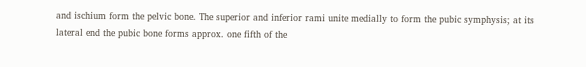and ischium form the pelvic bone. The superior and inferior rami unite medially to form the pubic symphysis; at its lateral end the pubic bone forms approx. one fifth of the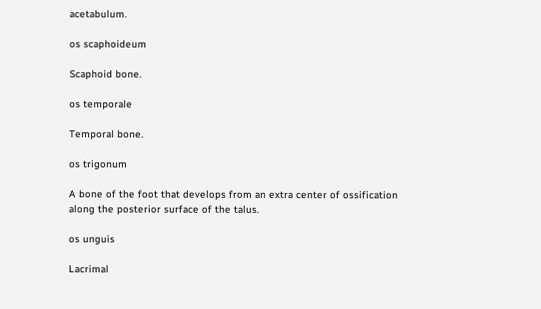acetabulum.

os scaphoideum

Scaphoid bone.

os temporale

Temporal bone.

os trigonum

A bone of the foot that develops from an extra center of ossification along the posterior surface of the talus.

os unguis

Lacrimal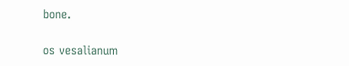bone.

os vesalianum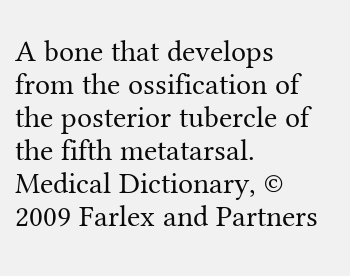A bone that develops from the ossification of the posterior tubercle of the fifth metatarsal.
Medical Dictionary, © 2009 Farlex and Partners